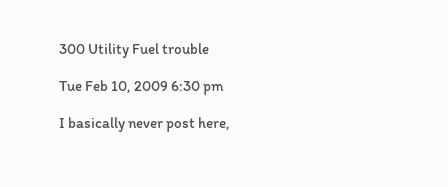300 Utility Fuel trouble

Tue Feb 10, 2009 6:30 pm

I basically never post here,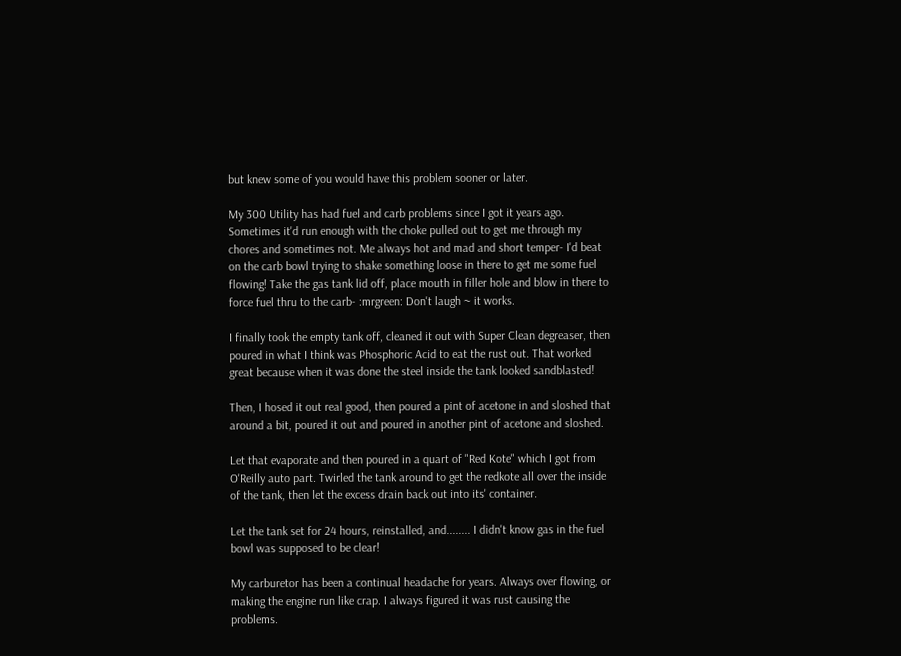but knew some of you would have this problem sooner or later.

My 300 Utility has had fuel and carb problems since I got it years ago. Sometimes it'd run enough with the choke pulled out to get me through my chores and sometimes not. Me always hot and mad and short temper- I'd beat on the carb bowl trying to shake something loose in there to get me some fuel flowing! Take the gas tank lid off, place mouth in filler hole and blow in there to force fuel thru to the carb- :mrgreen: Don't laugh ~ it works.

I finally took the empty tank off, cleaned it out with Super Clean degreaser, then poured in what I think was Phosphoric Acid to eat the rust out. That worked great because when it was done the steel inside the tank looked sandblasted!

Then, I hosed it out real good, then poured a pint of acetone in and sloshed that around a bit, poured it out and poured in another pint of acetone and sloshed.

Let that evaporate and then poured in a quart of "Red Kote" which I got from O'Reilly auto part. Twirled the tank around to get the redkote all over the inside of the tank, then let the excess drain back out into its' container.

Let the tank set for 24 hours, reinstalled, and........ I didn't know gas in the fuel bowl was supposed to be clear!

My carburetor has been a continual headache for years. Always over flowing, or making the engine run like crap. I always figured it was rust causing the problems.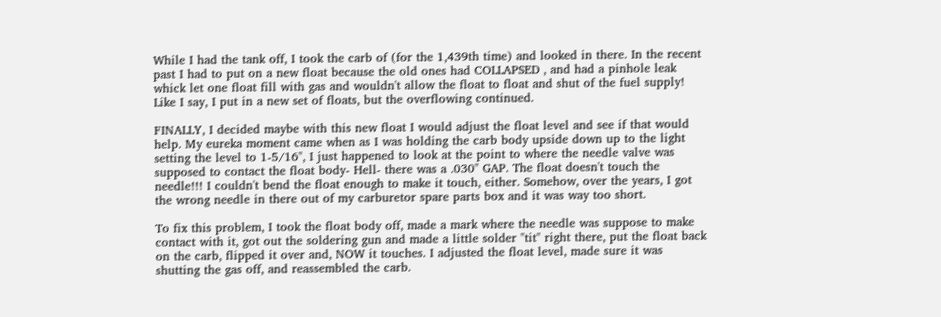While I had the tank off, I took the carb of (for the 1,439th time) and looked in there. In the recent past I had to put on a new float because the old ones had COLLAPSED , and had a pinhole leak whick let one float fill with gas and wouldn't allow the float to float and shut of the fuel supply! Like I say, I put in a new set of floats, but the overflowing continued.

FINALLY, I decided maybe with this new float I would adjust the float level and see if that would help. My eureka moment came when as I was holding the carb body upside down up to the light setting the level to 1-5/16", I just happened to look at the point to where the needle valve was supposed to contact the float body- Hell- there was a .030" GAP. The float doesn't touch the needle!!! I couldn't bend the float enough to make it touch, either. Somehow, over the years, I got the wrong needle in there out of my carburetor spare parts box and it was way too short.

To fix this problem, I took the float body off, made a mark where the needle was suppose to make contact with it, got out the soldering gun and made a little solder "tit" right there, put the float back on the carb, flipped it over and, NOW it touches. I adjusted the float level, made sure it was shutting the gas off, and reassembled the carb.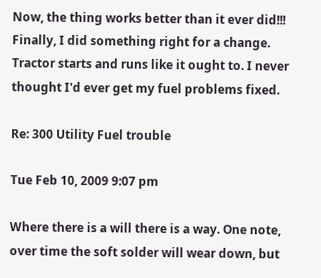Now, the thing works better than it ever did!!! Finally, I did something right for a change. Tractor starts and runs like it ought to. I never thought I'd ever get my fuel problems fixed.

Re: 300 Utility Fuel trouble

Tue Feb 10, 2009 9:07 pm

Where there is a will there is a way. One note, over time the soft solder will wear down, but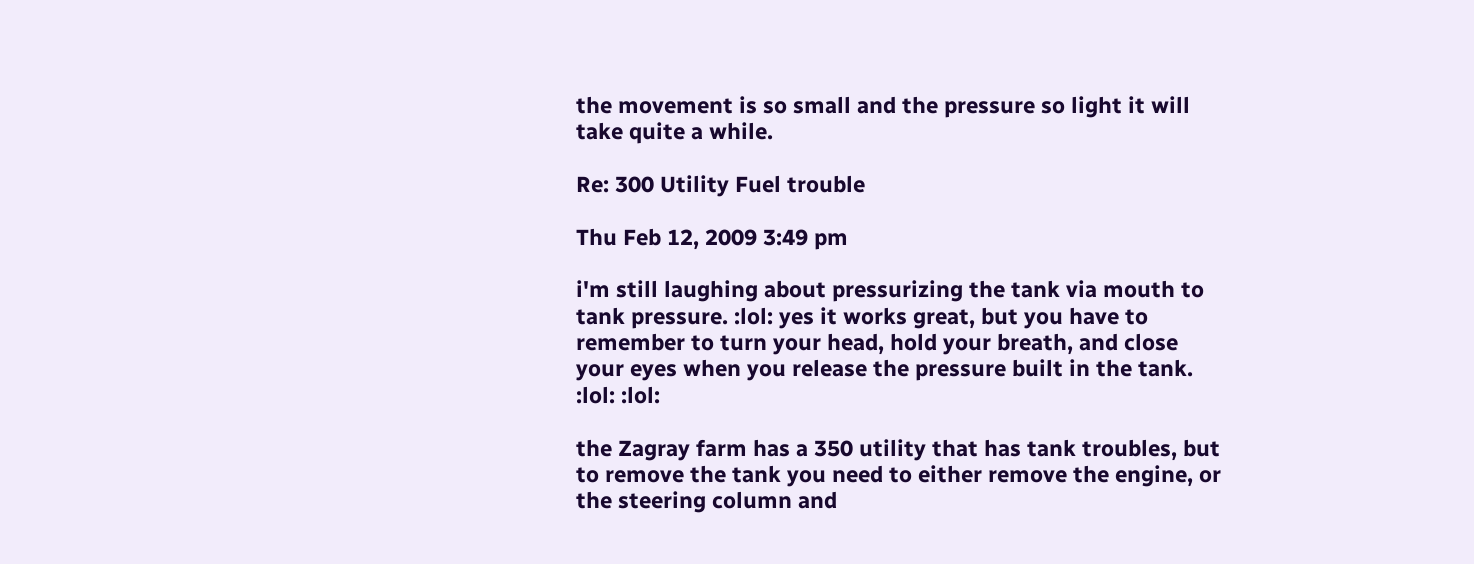the movement is so small and the pressure so light it will take quite a while.

Re: 300 Utility Fuel trouble

Thu Feb 12, 2009 3:49 pm

i'm still laughing about pressurizing the tank via mouth to tank pressure. :lol: yes it works great, but you have to remember to turn your head, hold your breath, and close your eyes when you release the pressure built in the tank. :lol: :lol:

the Zagray farm has a 350 utility that has tank troubles, but to remove the tank you need to either remove the engine, or the steering column and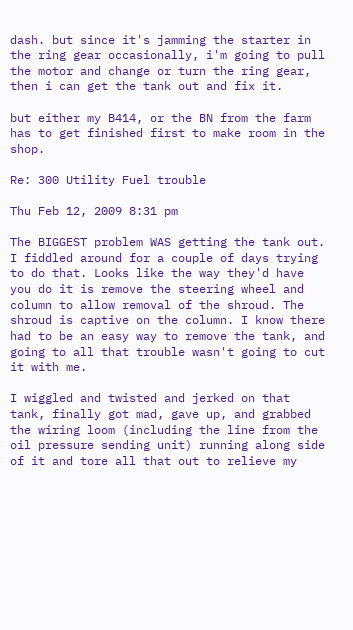dash. but since it's jamming the starter in the ring gear occasionally, i'm going to pull the motor and change or turn the ring gear, then i can get the tank out and fix it.

but either my B414, or the BN from the farm has to get finished first to make room in the shop.

Re: 300 Utility Fuel trouble

Thu Feb 12, 2009 8:31 pm

The BIGGEST problem WAS getting the tank out. I fiddled around for a couple of days trying to do that. Looks like the way they'd have you do it is remove the steering wheel and column to allow removal of the shroud. The shroud is captive on the column. I know there had to be an easy way to remove the tank, and going to all that trouble wasn't going to cut it with me.

I wiggled and twisted and jerked on that tank, finally got mad, gave up, and grabbed the wiring loom (including the line from the oil pressure sending unit) running along side of it and tore all that out to relieve my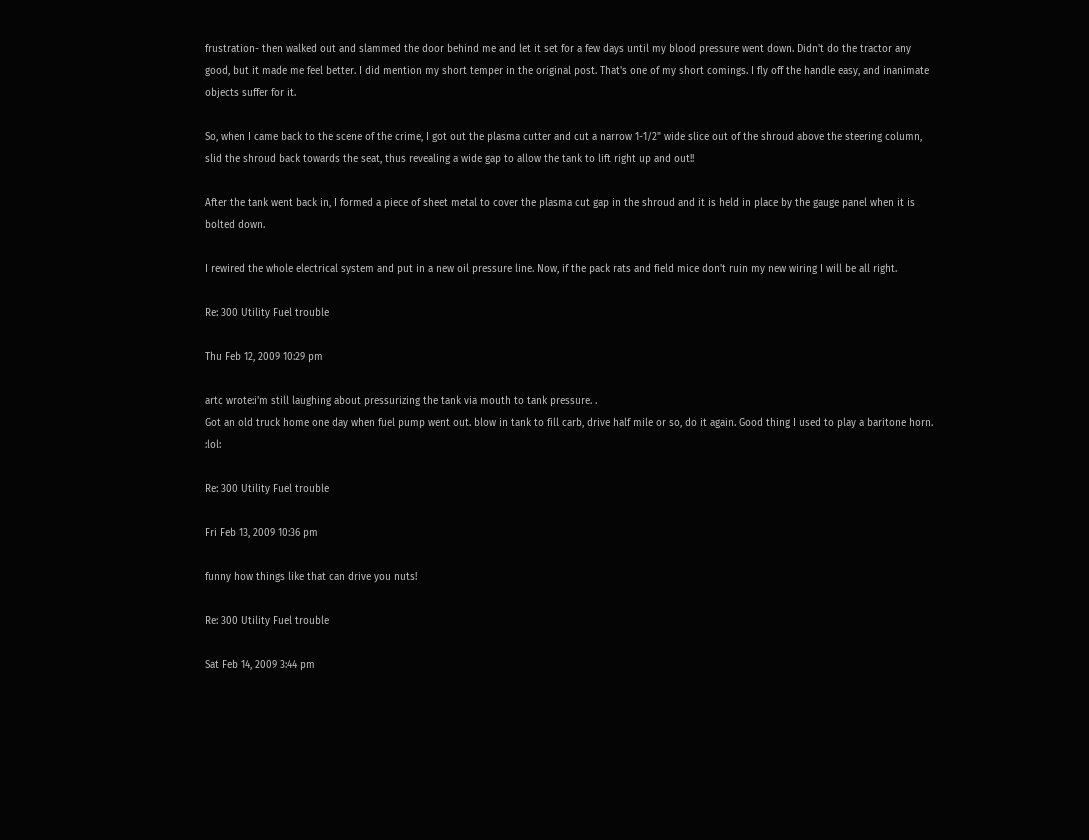frustration- then walked out and slammed the door behind me and let it set for a few days until my blood pressure went down. Didn't do the tractor any good, but it made me feel better. I did mention my short temper in the original post. That's one of my short comings. I fly off the handle easy, and inanimate objects suffer for it.

So, when I came back to the scene of the crime, I got out the plasma cutter and cut a narrow 1-1/2" wide slice out of the shroud above the steering column, slid the shroud back towards the seat, thus revealing a wide gap to allow the tank to lift right up and out!!

After the tank went back in, I formed a piece of sheet metal to cover the plasma cut gap in the shroud and it is held in place by the gauge panel when it is bolted down.

I rewired the whole electrical system and put in a new oil pressure line. Now, if the pack rats and field mice don't ruin my new wiring I will be all right.

Re: 300 Utility Fuel trouble

Thu Feb 12, 2009 10:29 pm

artc wrote:i'm still laughing about pressurizing the tank via mouth to tank pressure. .
Got an old truck home one day when fuel pump went out. blow in tank to fill carb, drive half mile or so, do it again. Good thing I used to play a baritone horn. :lol:

Re: 300 Utility Fuel trouble

Fri Feb 13, 2009 10:36 pm

funny how things like that can drive you nuts!

Re: 300 Utility Fuel trouble

Sat Feb 14, 2009 3:44 pm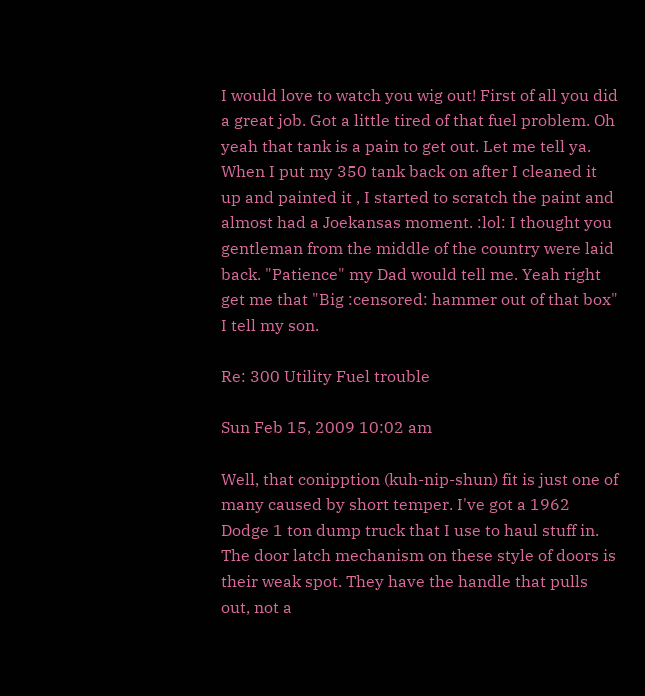I would love to watch you wig out! First of all you did a great job. Got a little tired of that fuel problem. Oh yeah that tank is a pain to get out. Let me tell ya. When I put my 350 tank back on after I cleaned it up and painted it , I started to scratch the paint and almost had a Joekansas moment. :lol: I thought you gentleman from the middle of the country were laid back. "Patience" my Dad would tell me. Yeah right get me that "Big :censored: hammer out of that box" I tell my son.

Re: 300 Utility Fuel trouble

Sun Feb 15, 2009 10:02 am

Well, that conipption (kuh-nip-shun) fit is just one of many caused by short temper. I've got a 1962 Dodge 1 ton dump truck that I use to haul stuff in. The door latch mechanism on these style of doors is their weak spot. They have the handle that pulls out, not a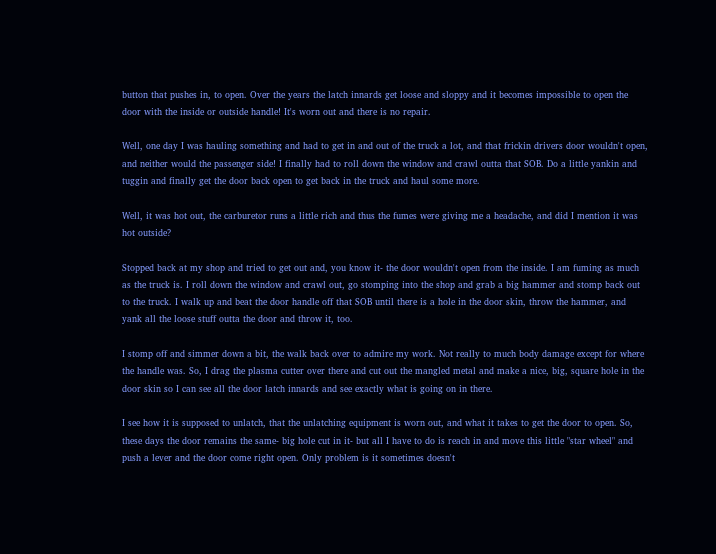button that pushes in, to open. Over the years the latch innards get loose and sloppy and it becomes impossible to open the door with the inside or outside handle! It's worn out and there is no repair.

Well, one day I was hauling something and had to get in and out of the truck a lot, and that frickin drivers door wouldn't open, and neither would the passenger side! I finally had to roll down the window and crawl outta that SOB. Do a little yankin and tuggin and finally get the door back open to get back in the truck and haul some more.

Well, it was hot out, the carburetor runs a little rich and thus the fumes were giving me a headache, and did I mention it was hot outside?

Stopped back at my shop and tried to get out and, you know it- the door wouldn't open from the inside. I am fuming as much as the truck is. I roll down the window and crawl out, go stomping into the shop and grab a big hammer and stomp back out to the truck. I walk up and beat the door handle off that SOB until there is a hole in the door skin, throw the hammer, and yank all the loose stuff outta the door and throw it, too.

I stomp off and simmer down a bit, the walk back over to admire my work. Not really to much body damage except for where the handle was. So, I drag the plasma cutter over there and cut out the mangled metal and make a nice, big, square hole in the door skin so I can see all the door latch innards and see exactly what is going on in there.

I see how it is supposed to unlatch, that the unlatching equipment is worn out, and what it takes to get the door to open. So, these days the door remains the same- big hole cut in it- but all I have to do is reach in and move this little "star wheel" and push a lever and the door come right open. Only problem is it sometimes doesn't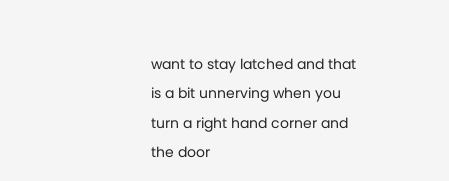want to stay latched and that is a bit unnerving when you turn a right hand corner and the door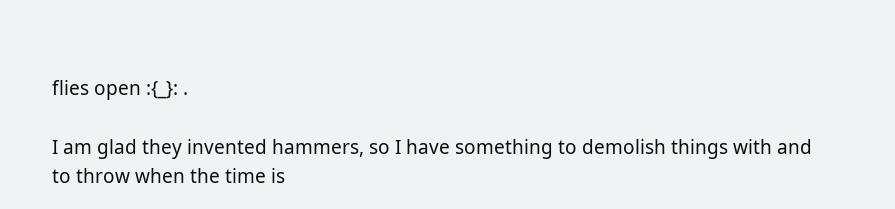flies open :{_}: .

I am glad they invented hammers, so I have something to demolish things with and to throw when the time is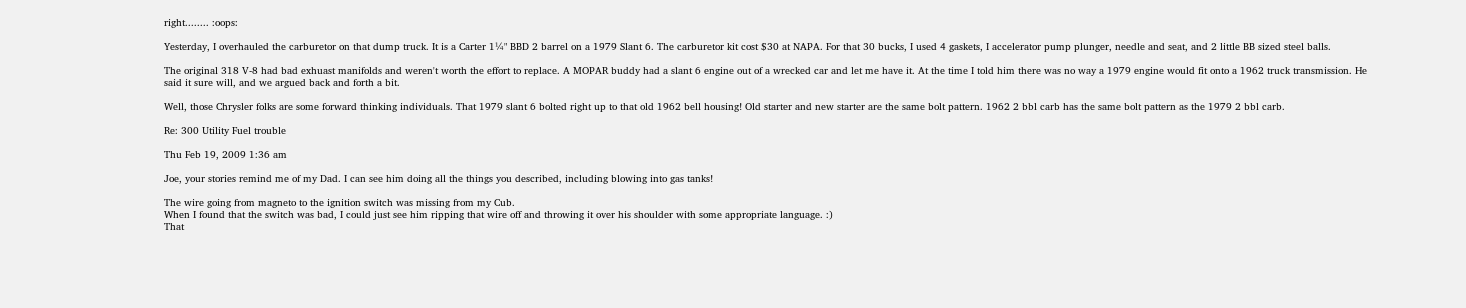right........ :oops:

Yesterday, I overhauled the carburetor on that dump truck. It is a Carter 1¼" BBD 2 barrel on a 1979 Slant 6. The carburetor kit cost $30 at NAPA. For that 30 bucks, I used 4 gaskets, I accelerator pump plunger, needle and seat, and 2 little BB sized steel balls.

The original 318 V-8 had bad exhuast manifolds and weren't worth the effort to replace. A MOPAR buddy had a slant 6 engine out of a wrecked car and let me have it. At the time I told him there was no way a 1979 engine would fit onto a 1962 truck transmission. He said it sure will, and we argued back and forth a bit.

Well, those Chrysler folks are some forward thinking individuals. That 1979 slant 6 bolted right up to that old 1962 bell housing! Old starter and new starter are the same bolt pattern. 1962 2 bbl carb has the same bolt pattern as the 1979 2 bbl carb.

Re: 300 Utility Fuel trouble

Thu Feb 19, 2009 1:36 am

Joe, your stories remind me of my Dad. I can see him doing all the things you described, including blowing into gas tanks!

The wire going from magneto to the ignition switch was missing from my Cub.
When I found that the switch was bad, I could just see him ripping that wire off and throwing it over his shoulder with some appropriate language. :)
That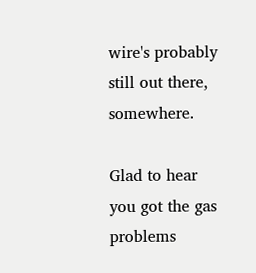wire's probably still out there, somewhere.

Glad to hear you got the gas problems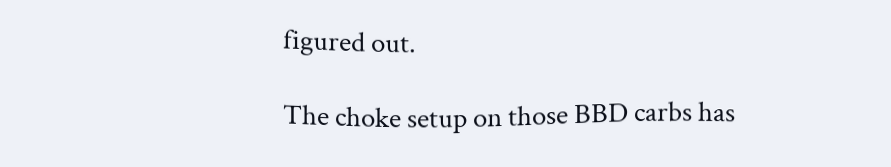figured out.

The choke setup on those BBD carbs has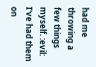had me throwing a few things myself. :evil:
I've had them on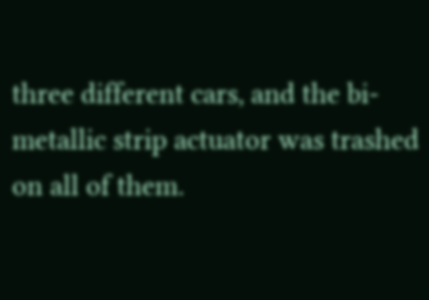three different cars, and the bi-metallic strip actuator was trashed on all of them.